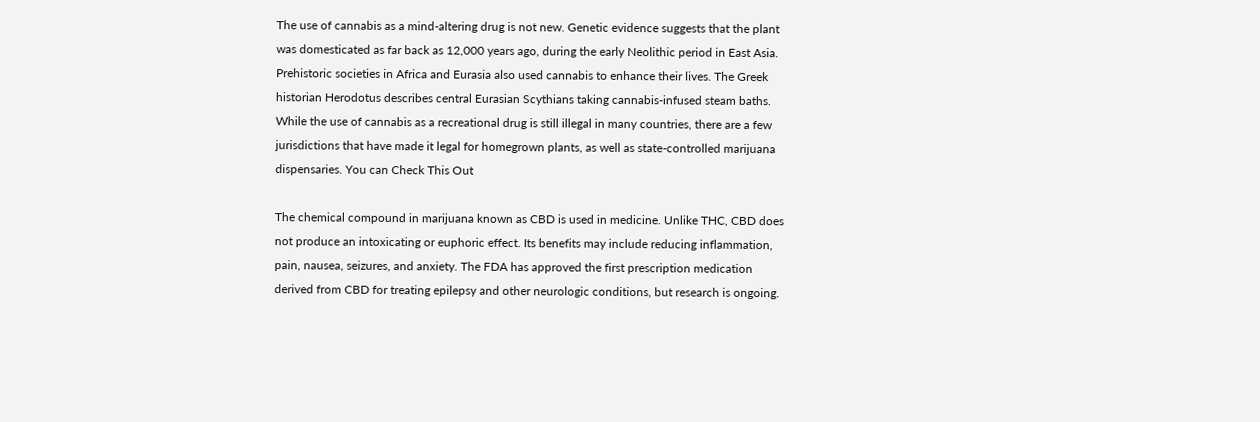The use of cannabis as a mind-altering drug is not new. Genetic evidence suggests that the plant was domesticated as far back as 12,000 years ago, during the early Neolithic period in East Asia. Prehistoric societies in Africa and Eurasia also used cannabis to enhance their lives. The Greek historian Herodotus describes central Eurasian Scythians taking cannabis-infused steam baths. While the use of cannabis as a recreational drug is still illegal in many countries, there are a few jurisdictions that have made it legal for homegrown plants, as well as state-controlled marijuana dispensaries. You can Check This Out

The chemical compound in marijuana known as CBD is used in medicine. Unlike THC, CBD does not produce an intoxicating or euphoric effect. Its benefits may include reducing inflammation, pain, nausea, seizures, and anxiety. The FDA has approved the first prescription medication derived from CBD for treating epilepsy and other neurologic conditions, but research is ongoing.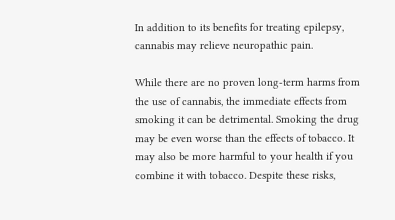In addition to its benefits for treating epilepsy, cannabis may relieve neuropathic pain.

While there are no proven long-term harms from the use of cannabis, the immediate effects from smoking it can be detrimental. Smoking the drug may be even worse than the effects of tobacco. It may also be more harmful to your health if you combine it with tobacco. Despite these risks,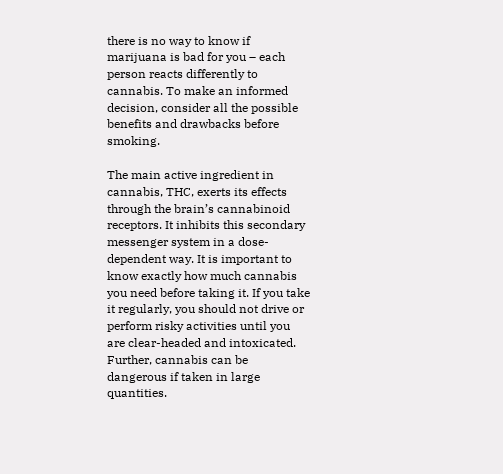there is no way to know if marijuana is bad for you – each person reacts differently to cannabis. To make an informed decision, consider all the possible benefits and drawbacks before smoking.

The main active ingredient in cannabis, THC, exerts its effects through the brain’s cannabinoid receptors. It inhibits this secondary messenger system in a dose-dependent way. It is important to know exactly how much cannabis you need before taking it. If you take it regularly, you should not drive or perform risky activities until you are clear-headed and intoxicated. Further, cannabis can be dangerous if taken in large quantities.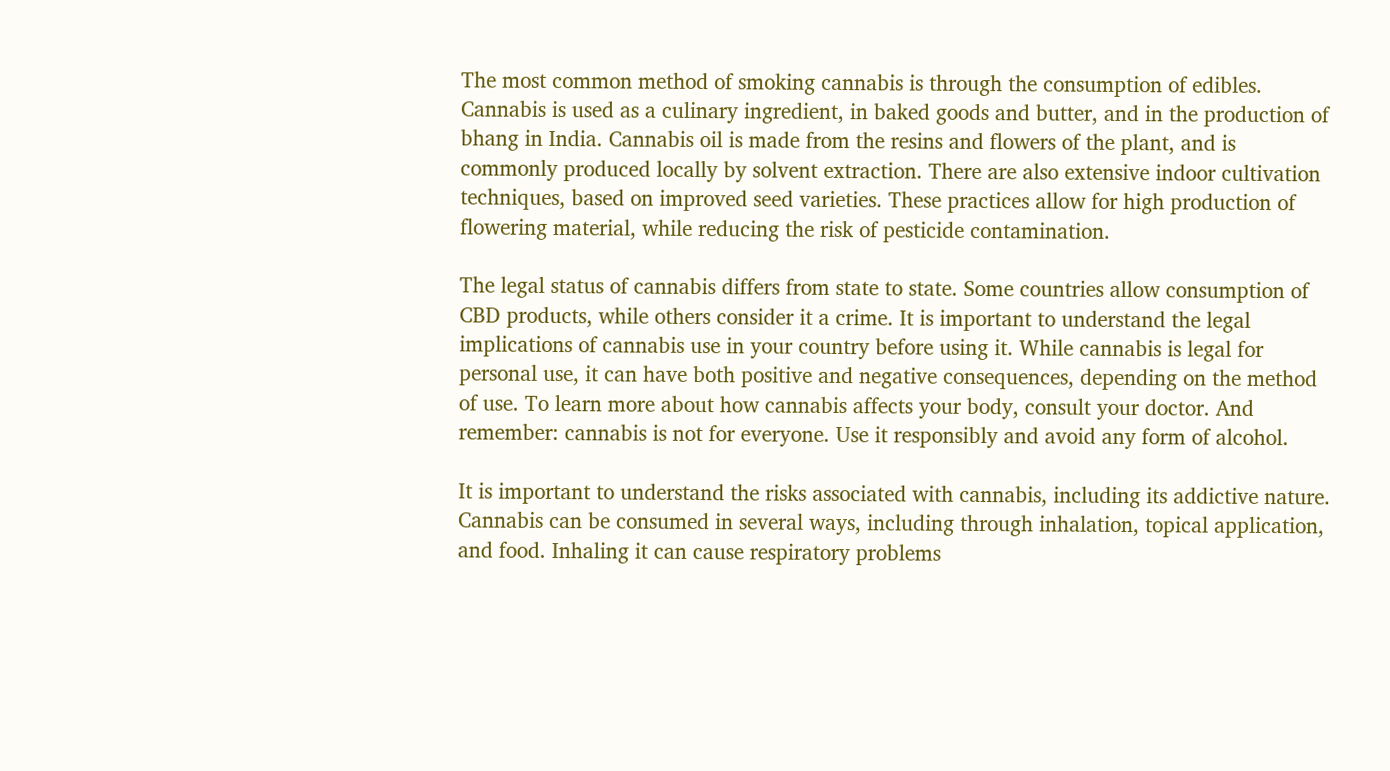The most common method of smoking cannabis is through the consumption of edibles. Cannabis is used as a culinary ingredient, in baked goods and butter, and in the production of bhang in India. Cannabis oil is made from the resins and flowers of the plant, and is commonly produced locally by solvent extraction. There are also extensive indoor cultivation techniques, based on improved seed varieties. These practices allow for high production of flowering material, while reducing the risk of pesticide contamination.

The legal status of cannabis differs from state to state. Some countries allow consumption of CBD products, while others consider it a crime. It is important to understand the legal implications of cannabis use in your country before using it. While cannabis is legal for personal use, it can have both positive and negative consequences, depending on the method of use. To learn more about how cannabis affects your body, consult your doctor. And remember: cannabis is not for everyone. Use it responsibly and avoid any form of alcohol.

It is important to understand the risks associated with cannabis, including its addictive nature. Cannabis can be consumed in several ways, including through inhalation, topical application, and food. Inhaling it can cause respiratory problems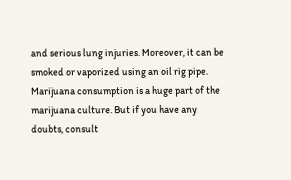and serious lung injuries. Moreover, it can be smoked or vaporized using an oil rig pipe. Marijuana consumption is a huge part of the marijuana culture. But if you have any doubts, consult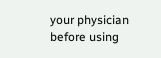your physician before using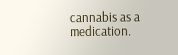cannabis as a medication.